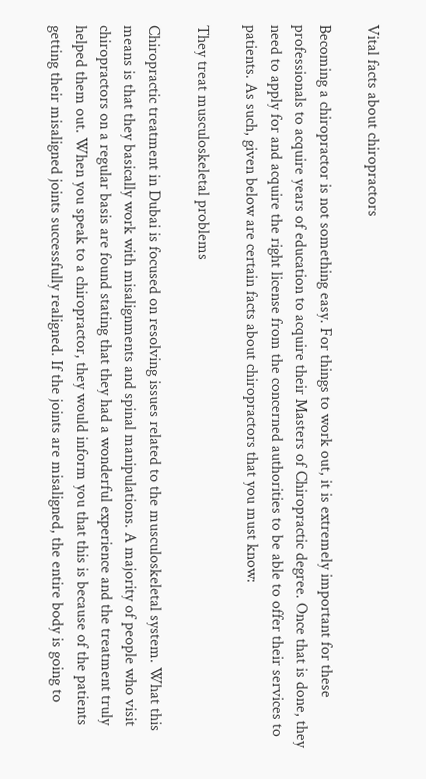Vital facts about chiropractors

Becoming a chiropractor is not something easy. For things to work out, it is extremely important for these professionals to acquire years of education to acquire their Masters of Chiropractic degree. Once that is done, they need to apply for and acquire the right license from the concerned authorities to be able to offer their services to patients. As such, given below are certain facts about chiropractors that you must know:

They treat musculoskeletal problems

Chiropractic treatment in Dubai is focused on resolving issues related to the musculoskeletal system. What this means is that they basically work with misalignments and spinal manipulations. A majority of people who visit chiropractors on a regular basis are found stating that they had a wonderful experience and the treatment truly helped them out. When you speak to a chiropractor, they would inform you that this is because of the patients getting their misaligned joints successfully realigned. If the joints are misaligned, the entire body is going to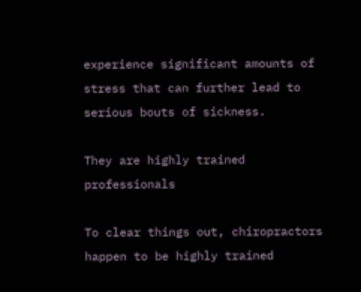experience significant amounts of stress that can further lead to serious bouts of sickness.

They are highly trained professionals

To clear things out, chiropractors happen to be highly trained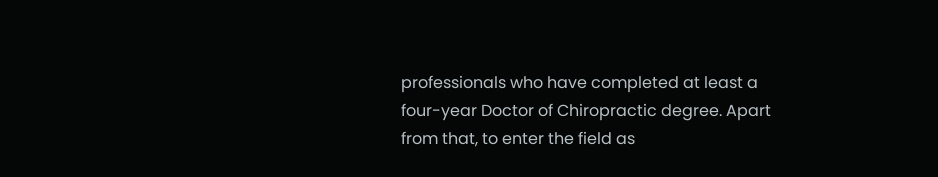professionals who have completed at least a four-year Doctor of Chiropractic degree. Apart from that, to enter the field as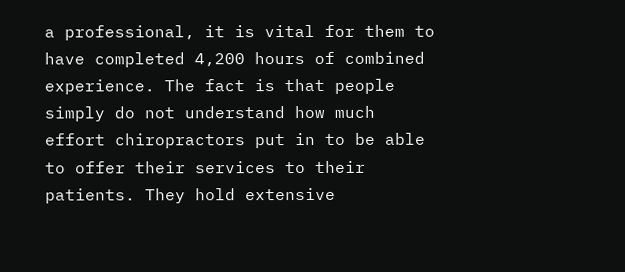a professional, it is vital for them to have completed 4,200 hours of combined experience. The fact is that people simply do not understand how much effort chiropractors put in to be able to offer their services to their patients. They hold extensive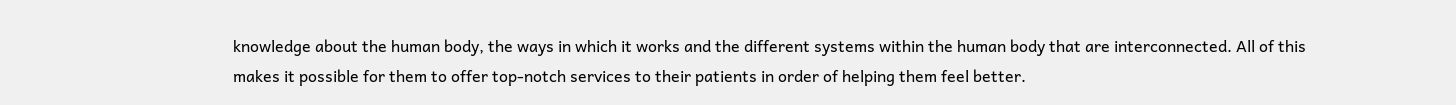knowledge about the human body, the ways in which it works and the different systems within the human body that are interconnected. All of this makes it possible for them to offer top-notch services to their patients in order of helping them feel better.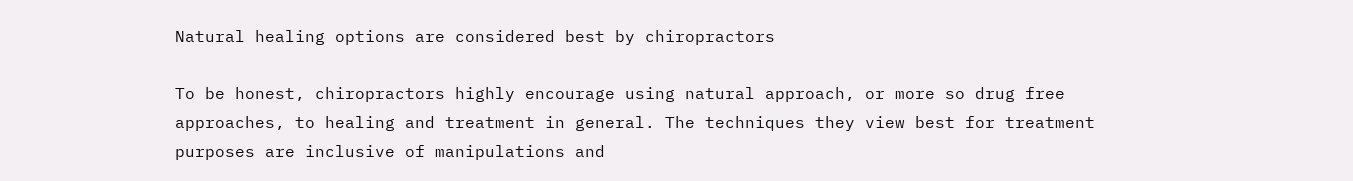Natural healing options are considered best by chiropractors

To be honest, chiropractors highly encourage using natural approach, or more so drug free approaches, to healing and treatment in general. The techniques they view best for treatment purposes are inclusive of manipulations and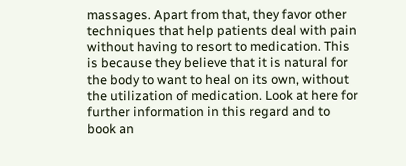massages. Apart from that, they favor other techniques that help patients deal with pain without having to resort to medication. This is because they believe that it is natural for the body to want to heal on its own, without the utilization of medication. Look at here for further information in this regard and to book an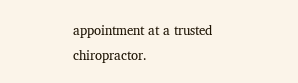appointment at a trusted chiropractor.